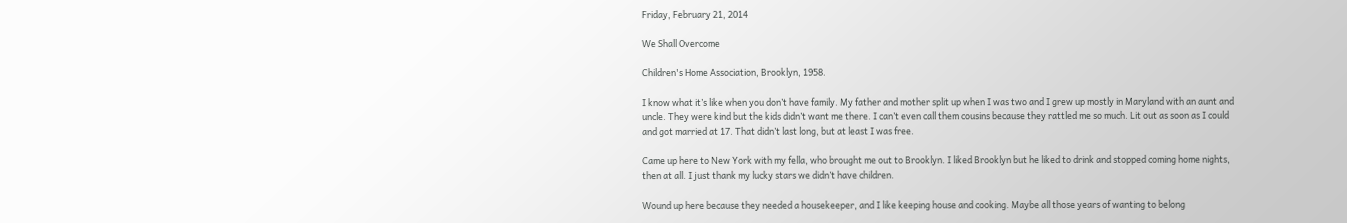Friday, February 21, 2014

We Shall Overcome

Children's Home Association, Brooklyn, 1958.

I know what it’s like when you don’t have family. My father and mother split up when I was two and I grew up mostly in Maryland with an aunt and uncle. They were kind but the kids didn’t want me there. I can’t even call them cousins because they rattled me so much. Lit out as soon as I could and got married at 17. That didn’t last long, but at least I was free.

Came up here to New York with my fella, who brought me out to Brooklyn. I liked Brooklyn but he liked to drink and stopped coming home nights, then at all. I just thank my lucky stars we didn’t have children.

Wound up here because they needed a housekeeper, and I like keeping house and cooking. Maybe all those years of wanting to belong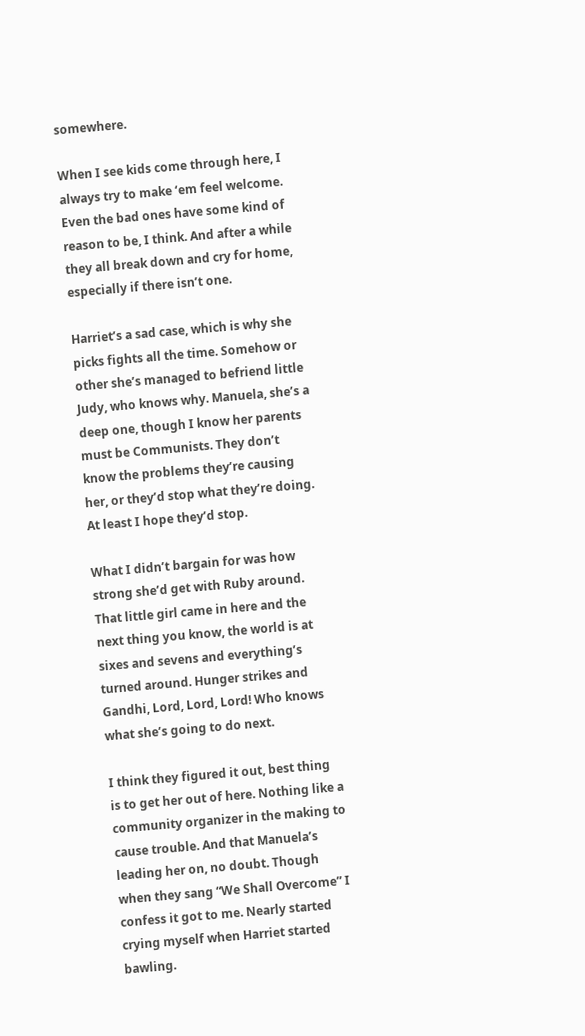somewhere.

When I see kids come through here, I always try to make ‘em feel welcome. Even the bad ones have some kind of reason to be, I think. And after a while they all break down and cry for home, especially if there isn’t one.

Harriet’s a sad case, which is why she picks fights all the time. Somehow or other she’s managed to befriend little Judy, who knows why. Manuela, she’s a deep one, though I know her parents must be Communists. They don’t know the problems they’re causing her, or they’d stop what they’re doing. At least I hope they’d stop.

What I didn’t bargain for was how strong she’d get with Ruby around. That little girl came in here and the next thing you know, the world is at sixes and sevens and everything’s turned around. Hunger strikes and Gandhi, Lord, Lord, Lord! Who knows what she’s going to do next.

I think they figured it out, best thing is to get her out of here. Nothing like a community organizer in the making to cause trouble. And that Manuela’s leading her on, no doubt. Though when they sang “We Shall Overcome” I confess it got to me. Nearly started crying myself when Harriet started bawling.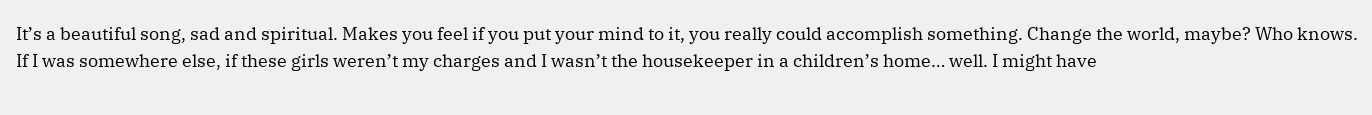It’s a beautiful song, sad and spiritual. Makes you feel if you put your mind to it, you really could accomplish something. Change the world, maybe? Who knows. If I was somewhere else, if these girls weren’t my charges and I wasn’t the housekeeper in a children’s home… well. I might have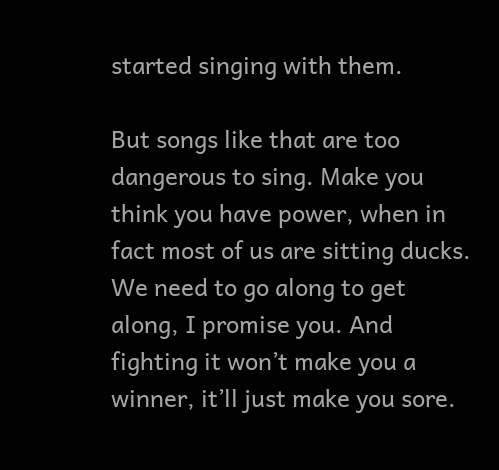started singing with them.

But songs like that are too dangerous to sing. Make you think you have power, when in fact most of us are sitting ducks. We need to go along to get along, I promise you. And fighting it won’t make you a winner, it’ll just make you sore.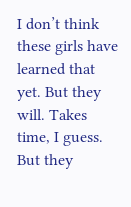I don’t think these girls have learned that yet. But they will. Takes time, I guess. But they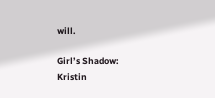will.

Girl’s Shadow: Kristin